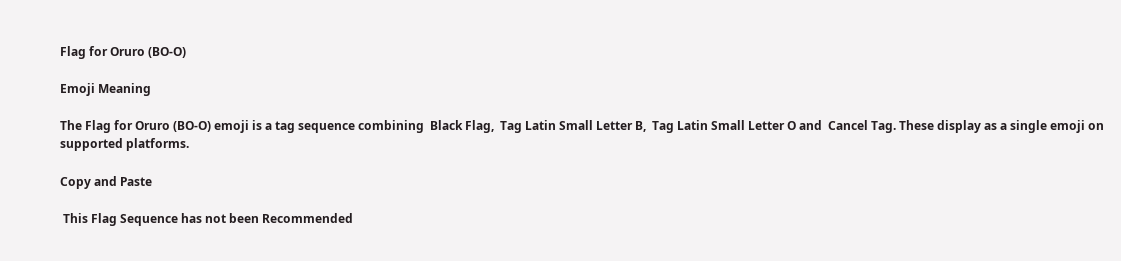Flag for Oruro (BO-O)

Emoji Meaning

The Flag for Oruro (BO-O) emoji is a tag sequence combining  Black Flag,  Tag Latin Small Letter B,  Tag Latin Small Letter O and  Cancel Tag. These display as a single emoji on supported platforms.

Copy and Paste

 This Flag Sequence has not been Recommended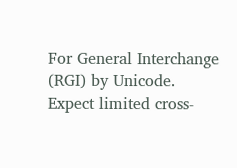For General Interchange (RGI) by Unicode. Expect limited cross-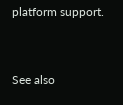platform support.


See also